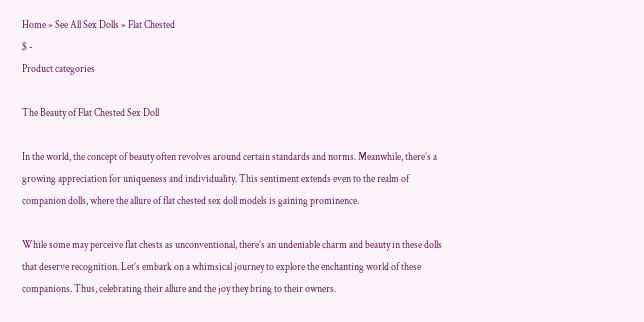Home » See All Sex Dolls » Flat Chested
$ -
Product categories

The Beauty of Flat Chested Sex Doll

In the world, the concept of beauty often revolves around certain standards and norms. Meanwhile, there’s a growing appreciation for uniqueness and individuality. This sentiment extends even to the realm of companion dolls, where the allure of flat chested sex doll models is gaining prominence.

While some may perceive flat chests as unconventional, there’s an undeniable charm and beauty in these dolls that deserve recognition. Let’s embark on a whimsical journey to explore the enchanting world of these companions. Thus, celebrating their allure and the joy they bring to their owners.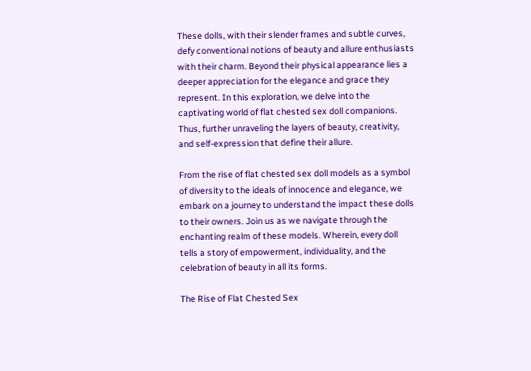These dolls, with their slender frames and subtle curves, defy conventional notions of beauty and allure enthusiasts with their charm. Beyond their physical appearance lies a deeper appreciation for the elegance and grace they represent. In this exploration, we delve into the captivating world of flat chested sex doll companions. Thus, further unraveling the layers of beauty, creativity, and self-expression that define their allure.

From the rise of flat chested sex doll models as a symbol of diversity to the ideals of innocence and elegance, we embark on a journey to understand the impact these dolls to their owners. Join us as we navigate through the enchanting realm of these models. Wherein, every doll tells a story of empowerment, individuality, and the celebration of beauty in all its forms.

The Rise of Flat Chested Sex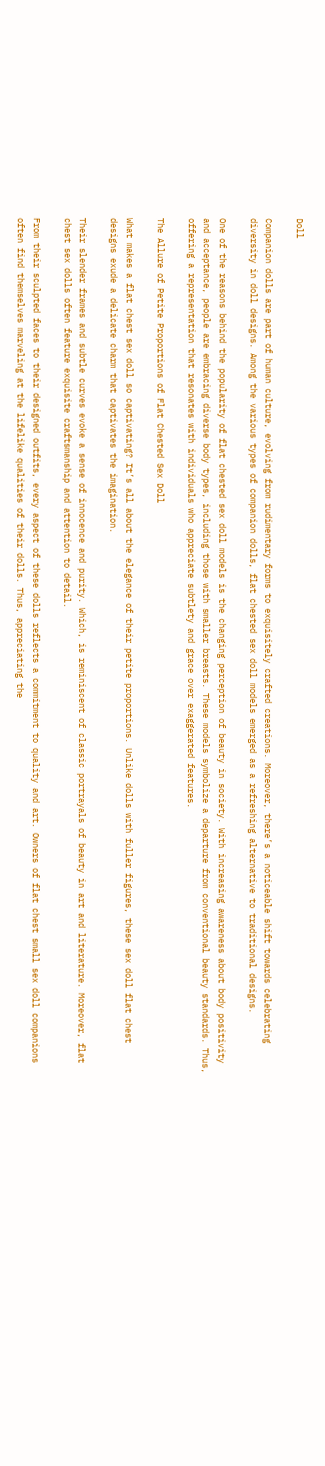Doll

Companion dolls are part of human culture, evolving from rudimentary forms to exquisitely crafted creations. Moreover, there’s a noticeable shift towards celebrating diversity in doll designs. Among the various types of companion dolls, flat chested sex doll models emerged as a refreshing alternative to traditional designs.

One of the reasons behind the popularity of flat chested sex doll models is the changing perception of beauty in society. With increasing awareness about body positivity and acceptance, people are embracing diverse body types, including those with smaller breasts. These models symbolize a departure from conventional beauty standards. Thus, offering a representation that resonates with individuals who appreciate subtlety and grace over exaggerated features.

The Allure of Petite Proportions of Flat Chested Sex Doll

What makes a flat chest sex doll so captivating? It’s all about the elegance of their petite proportions. Unlike dolls with fuller figures, these sex doll flat chest designs exude a delicate charm that captivates the imagination.

Their slender frames and subtle curves evoke a sense of innocence and purity. Which, is reminiscent of classic portrayals of beauty in art and literature. Moreover, flat chest sex dolls often feature exquisite craftsmanship and attention to detail.

From their sculpted faces to their designed outfits, every aspect of these dolls reflects a commitment to quality and art. Owners of flat chest small sex doll companions often find themselves marveling at the lifelike qualities of their dolls. Thus, appreciating the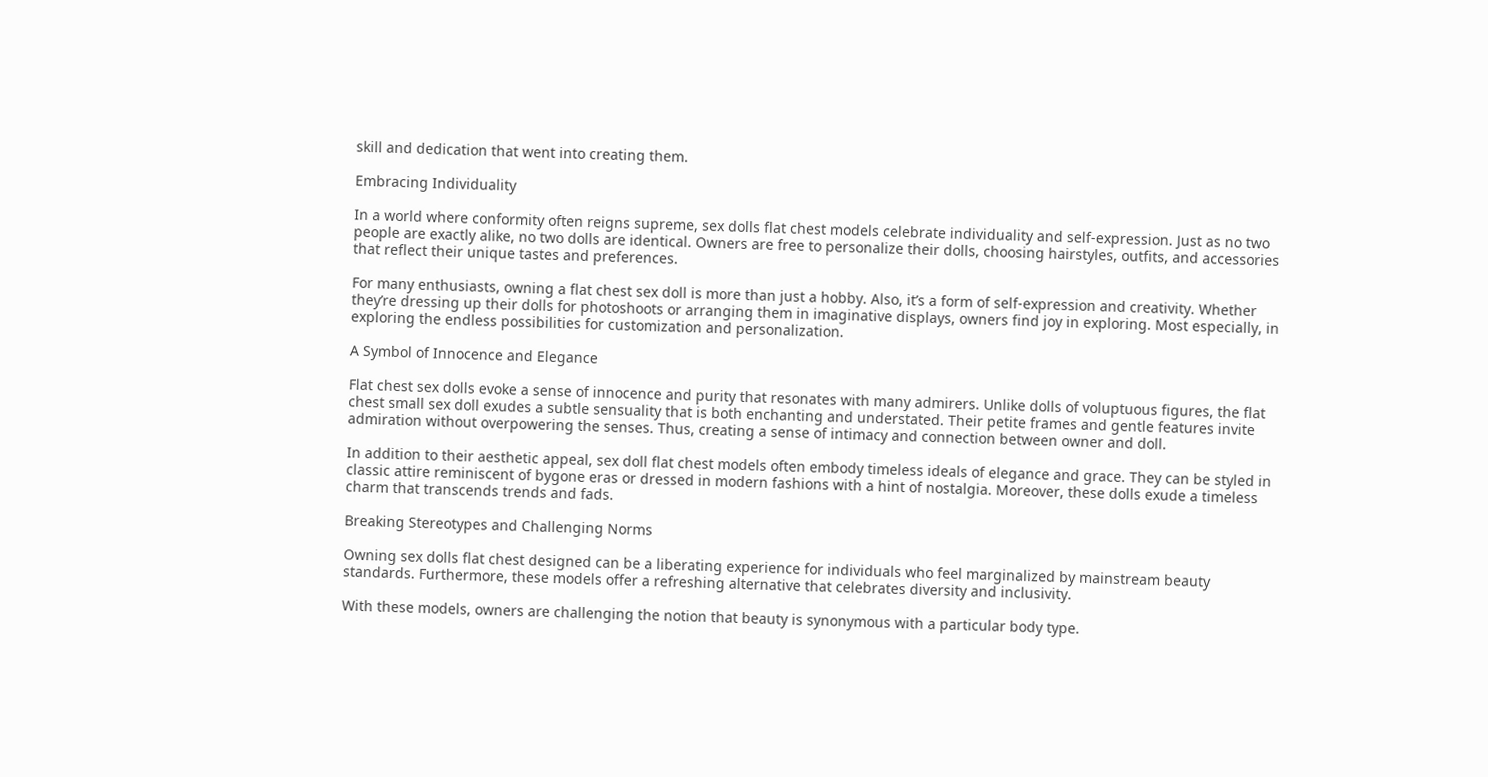skill and dedication that went into creating them.

Embracing Individuality

In a world where conformity often reigns supreme, sex dolls flat chest models celebrate individuality and self-expression. Just as no two people are exactly alike, no two dolls are identical. Owners are free to personalize their dolls, choosing hairstyles, outfits, and accessories that reflect their unique tastes and preferences.

For many enthusiasts, owning a flat chest sex doll is more than just a hobby. Also, it’s a form of self-expression and creativity. Whether they’re dressing up their dolls for photoshoots or arranging them in imaginative displays, owners find joy in exploring. Most especially, in exploring the endless possibilities for customization and personalization.

A Symbol of Innocence and Elegance

Flat chest sex dolls evoke a sense of innocence and purity that resonates with many admirers. Unlike dolls of voluptuous figures, the flat chest small sex doll exudes a subtle sensuality that is both enchanting and understated. Their petite frames and gentle features invite admiration without overpowering the senses. Thus, creating a sense of intimacy and connection between owner and doll.

In addition to their aesthetic appeal, sex doll flat chest models often embody timeless ideals of elegance and grace. They can be styled in classic attire reminiscent of bygone eras or dressed in modern fashions with a hint of nostalgia. Moreover, these dolls exude a timeless charm that transcends trends and fads.

Breaking Stereotypes and Challenging Norms

Owning sex dolls flat chest designed can be a liberating experience for individuals who feel marginalized by mainstream beauty standards. Furthermore, these models offer a refreshing alternative that celebrates diversity and inclusivity.

With these models, owners are challenging the notion that beauty is synonymous with a particular body type.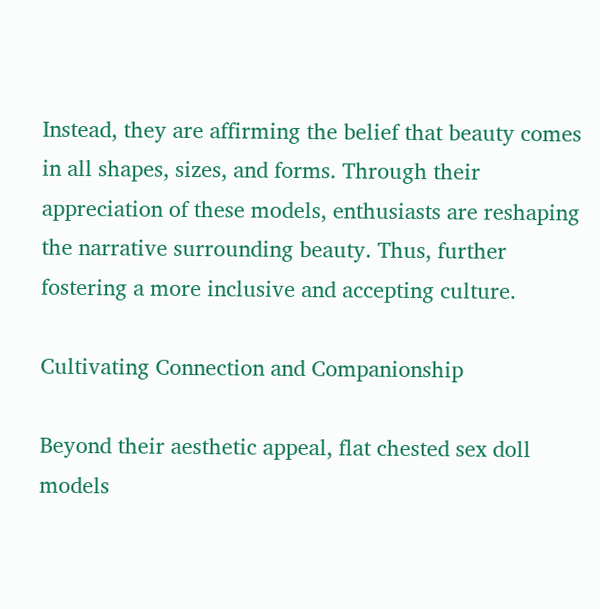Instead, they are affirming the belief that beauty comes in all shapes, sizes, and forms. Through their appreciation of these models, enthusiasts are reshaping the narrative surrounding beauty. Thus, further fostering a more inclusive and accepting culture.

Cultivating Connection and Companionship

Beyond their aesthetic appeal, flat chested sex doll models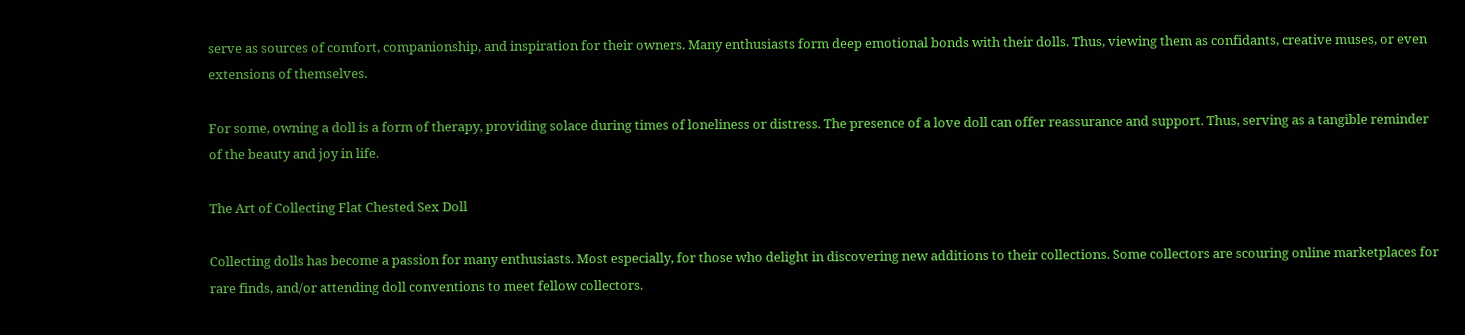serve as sources of comfort, companionship, and inspiration for their owners. Many enthusiasts form deep emotional bonds with their dolls. Thus, viewing them as confidants, creative muses, or even extensions of themselves.

For some, owning a doll is a form of therapy, providing solace during times of loneliness or distress. The presence of a love doll can offer reassurance and support. Thus, serving as a tangible reminder of the beauty and joy in life.

The Art of Collecting Flat Chested Sex Doll

Collecting dolls has become a passion for many enthusiasts. Most especially, for those who delight in discovering new additions to their collections. Some collectors are scouring online marketplaces for rare finds, and/or attending doll conventions to meet fellow collectors.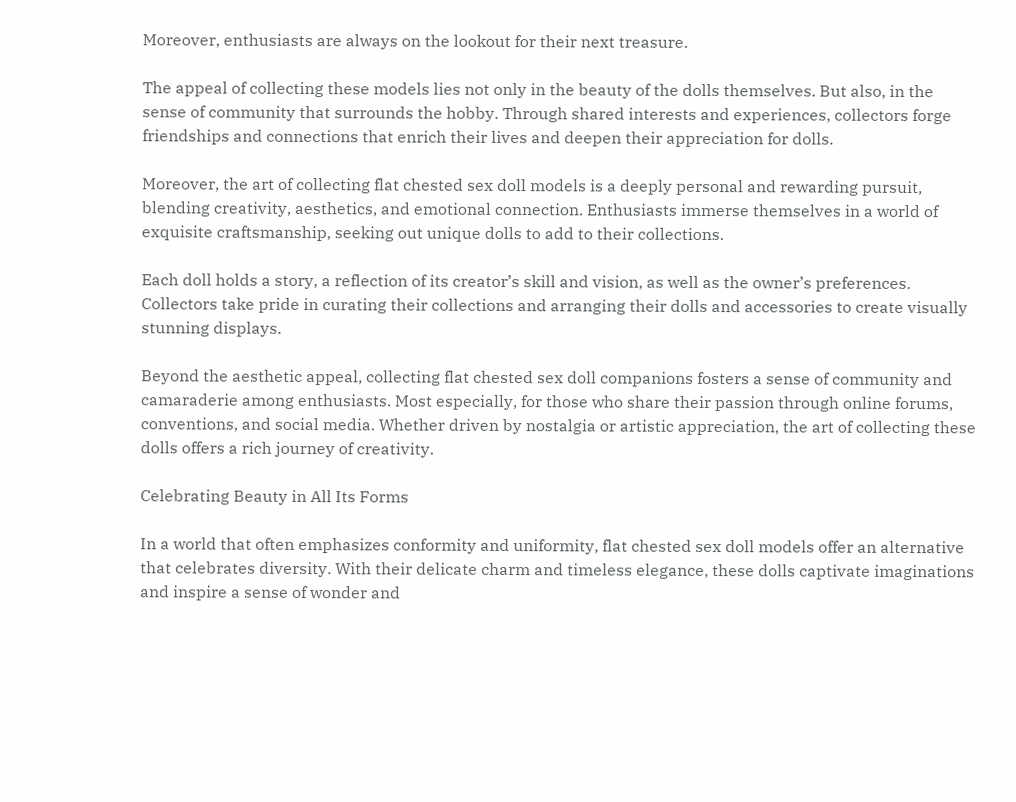Moreover, enthusiasts are always on the lookout for their next treasure.

The appeal of collecting these models lies not only in the beauty of the dolls themselves. But also, in the sense of community that surrounds the hobby. Through shared interests and experiences, collectors forge friendships and connections that enrich their lives and deepen their appreciation for dolls.

Moreover, the art of collecting flat chested sex doll models is a deeply personal and rewarding pursuit, blending creativity, aesthetics, and emotional connection. Enthusiasts immerse themselves in a world of exquisite craftsmanship, seeking out unique dolls to add to their collections.

Each doll holds a story, a reflection of its creator’s skill and vision, as well as the owner’s preferences. Collectors take pride in curating their collections and arranging their dolls and accessories to create visually stunning displays.

Beyond the aesthetic appeal, collecting flat chested sex doll companions fosters a sense of community and camaraderie among enthusiasts. Most especially, for those who share their passion through online forums, conventions, and social media. Whether driven by nostalgia or artistic appreciation, the art of collecting these dolls offers a rich journey of creativity.

Celebrating Beauty in All Its Forms

In a world that often emphasizes conformity and uniformity, flat chested sex doll models offer an alternative that celebrates diversity. With their delicate charm and timeless elegance, these dolls captivate imaginations and inspire a sense of wonder and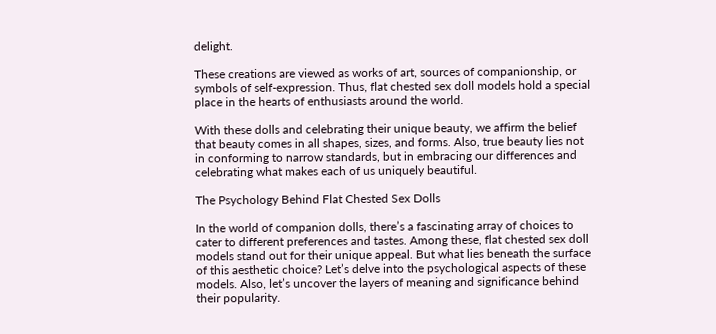delight.

These creations are viewed as works of art, sources of companionship, or symbols of self-expression. Thus, flat chested sex doll models hold a special place in the hearts of enthusiasts around the world.

With these dolls and celebrating their unique beauty, we affirm the belief that beauty comes in all shapes, sizes, and forms. Also, true beauty lies not in conforming to narrow standards, but in embracing our differences and celebrating what makes each of us uniquely beautiful.

The Psychology Behind Flat Chested Sex Dolls

In the world of companion dolls, there’s a fascinating array of choices to cater to different preferences and tastes. Among these, flat chested sex doll models stand out for their unique appeal. But what lies beneath the surface of this aesthetic choice? Let’s delve into the psychological aspects of these models. Also, let’s uncover the layers of meaning and significance behind their popularity.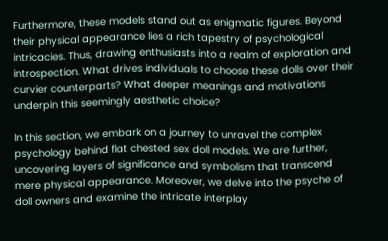Furthermore, these models stand out as enigmatic figures. Beyond their physical appearance lies a rich tapestry of psychological intricacies. Thus, drawing enthusiasts into a realm of exploration and introspection. What drives individuals to choose these dolls over their curvier counterparts? What deeper meanings and motivations underpin this seemingly aesthetic choice?

In this section, we embark on a journey to unravel the complex psychology behind flat chested sex doll models. We are further, uncovering layers of significance and symbolism that transcend mere physical appearance. Moreover, we delve into the psyche of doll owners and examine the intricate interplay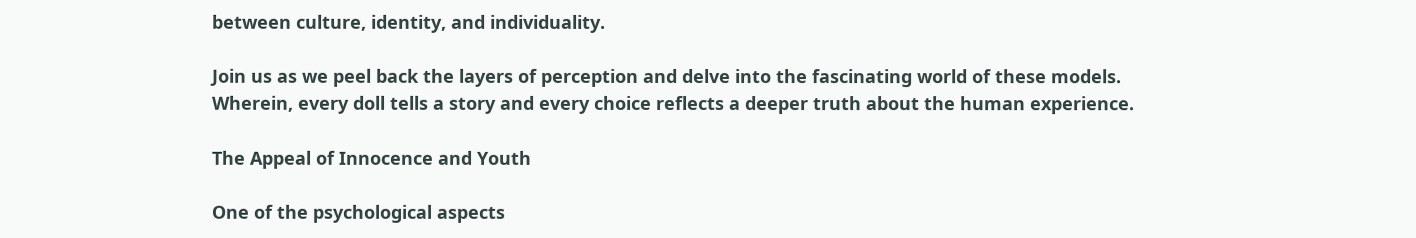between culture, identity, and individuality.

Join us as we peel back the layers of perception and delve into the fascinating world of these models. Wherein, every doll tells a story and every choice reflects a deeper truth about the human experience.

The Appeal of Innocence and Youth

One of the psychological aspects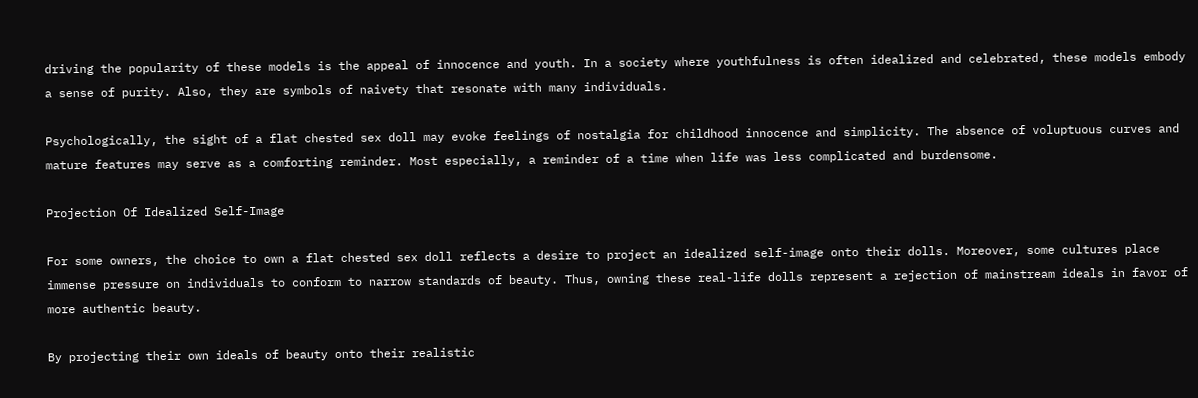driving the popularity of these models is the appeal of innocence and youth. In a society where youthfulness is often idealized and celebrated, these models embody a sense of purity. Also, they are symbols of naivety that resonate with many individuals.

Psychologically, the sight of a flat chested sex doll may evoke feelings of nostalgia for childhood innocence and simplicity. The absence of voluptuous curves and mature features may serve as a comforting reminder. Most especially, a reminder of a time when life was less complicated and burdensome.

Projection Of Idealized Self-Image

For some owners, the choice to own a flat chested sex doll reflects a desire to project an idealized self-image onto their dolls. Moreover, some cultures place immense pressure on individuals to conform to narrow standards of beauty. Thus, owning these real-life dolls represent a rejection of mainstream ideals in favor of more authentic beauty.

By projecting their own ideals of beauty onto their realistic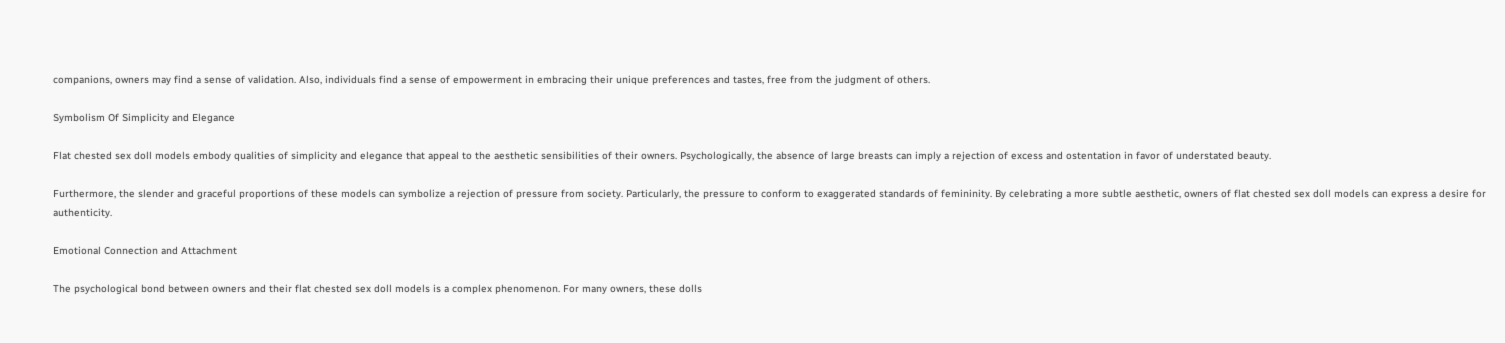companions, owners may find a sense of validation. Also, individuals find a sense of empowerment in embracing their unique preferences and tastes, free from the judgment of others.

Symbolism Of Simplicity and Elegance

Flat chested sex doll models embody qualities of simplicity and elegance that appeal to the aesthetic sensibilities of their owners. Psychologically, the absence of large breasts can imply a rejection of excess and ostentation in favor of understated beauty.

Furthermore, the slender and graceful proportions of these models can symbolize a rejection of pressure from society. Particularly, the pressure to conform to exaggerated standards of femininity. By celebrating a more subtle aesthetic, owners of flat chested sex doll models can express a desire for authenticity.

Emotional Connection and Attachment

The psychological bond between owners and their flat chested sex doll models is a complex phenomenon. For many owners, these dolls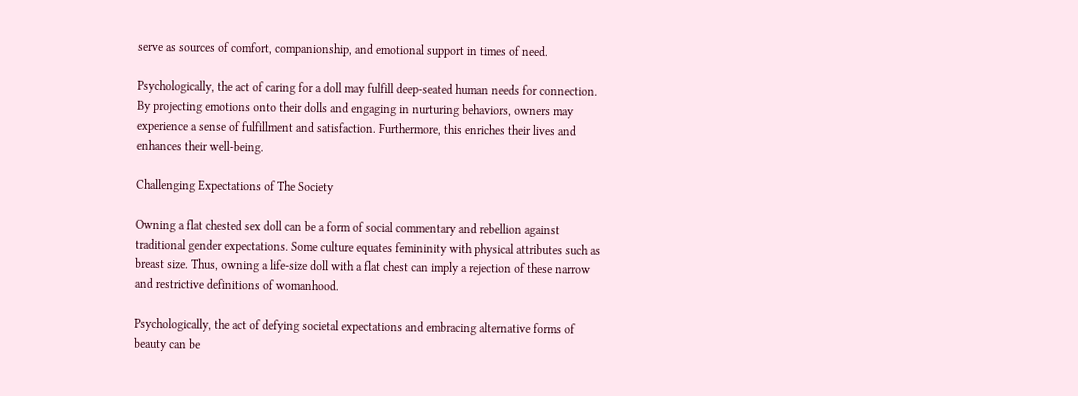serve as sources of comfort, companionship, and emotional support in times of need.

Psychologically, the act of caring for a doll may fulfill deep-seated human needs for connection. By projecting emotions onto their dolls and engaging in nurturing behaviors, owners may experience a sense of fulfillment and satisfaction. Furthermore, this enriches their lives and enhances their well-being.

Challenging Expectations of The Society

Owning a flat chested sex doll can be a form of social commentary and rebellion against traditional gender expectations. Some culture equates femininity with physical attributes such as breast size. Thus, owning a life-size doll with a flat chest can imply a rejection of these narrow and restrictive definitions of womanhood.

Psychologically, the act of defying societal expectations and embracing alternative forms of beauty can be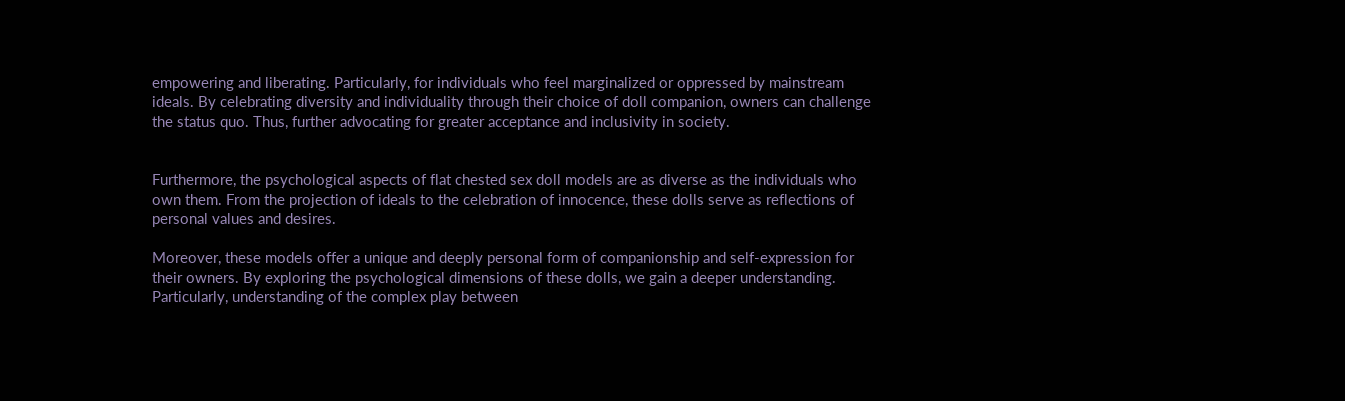empowering and liberating. Particularly, for individuals who feel marginalized or oppressed by mainstream ideals. By celebrating diversity and individuality through their choice of doll companion, owners can challenge the status quo. Thus, further advocating for greater acceptance and inclusivity in society.


Furthermore, the psychological aspects of flat chested sex doll models are as diverse as the individuals who own them. From the projection of ideals to the celebration of innocence, these dolls serve as reflections of personal values and desires.

Moreover, these models offer a unique and deeply personal form of companionship and self-expression for their owners. By exploring the psychological dimensions of these dolls, we gain a deeper understanding. Particularly, understanding of the complex play between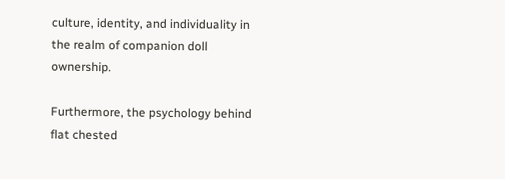culture, identity, and individuality in the realm of companion doll ownership.

Furthermore, the psychology behind flat chested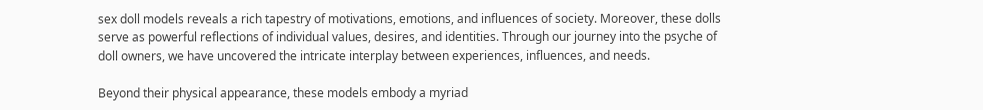sex doll models reveals a rich tapestry of motivations, emotions, and influences of society. Moreover, these dolls serve as powerful reflections of individual values, desires, and identities. Through our journey into the psyche of doll owners, we have uncovered the intricate interplay between experiences, influences, and needs.

Beyond their physical appearance, these models embody a myriad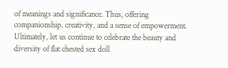of meanings and significance. Thus, offering companionship, creativity, and a sense of empowerment. Ultimately, let us continue to celebrate the beauty and diversity of flat chested sex doll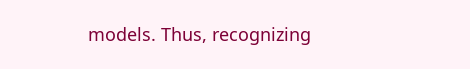models. Thus, recognizing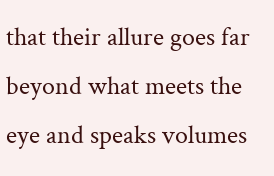that their allure goes far beyond what meets the eye and speaks volumes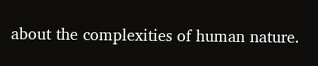about the complexities of human nature.